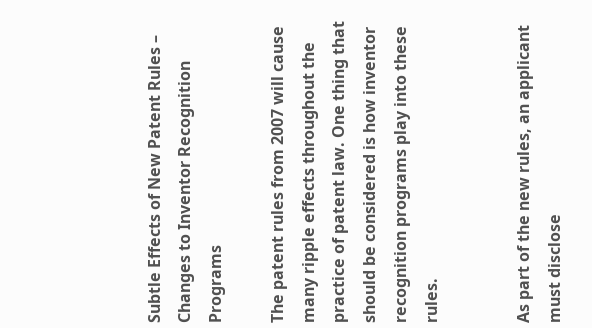Subtle Effects of New Patent Rules – Changes to Inventor Recognition Programs

The patent rules from 2007 will cause many ripple effects throughout the practice of patent law. One thing that should be considered is how inventor recognition programs play into these rules.


As part of the new rules, an applicant must disclose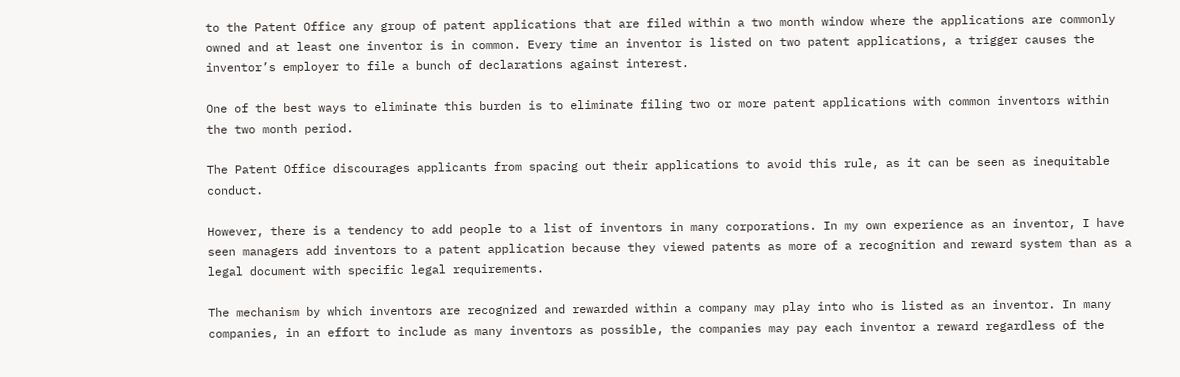to the Patent Office any group of patent applications that are filed within a two month window where the applications are commonly owned and at least one inventor is in common. Every time an inventor is listed on two patent applications, a trigger causes the inventor’s employer to file a bunch of declarations against interest.

One of the best ways to eliminate this burden is to eliminate filing two or more patent applications with common inventors within the two month period.

The Patent Office discourages applicants from spacing out their applications to avoid this rule, as it can be seen as inequitable conduct.

However, there is a tendency to add people to a list of inventors in many corporations. In my own experience as an inventor, I have seen managers add inventors to a patent application because they viewed patents as more of a recognition and reward system than as a legal document with specific legal requirements.

The mechanism by which inventors are recognized and rewarded within a company may play into who is listed as an inventor. In many companies, in an effort to include as many inventors as possible, the companies may pay each inventor a reward regardless of the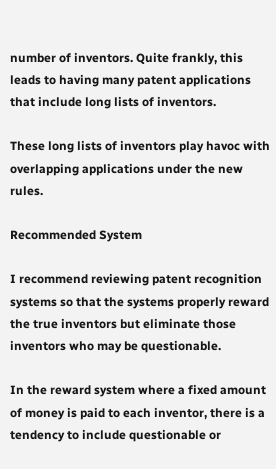number of inventors. Quite frankly, this leads to having many patent applications that include long lists of inventors.

These long lists of inventors play havoc with overlapping applications under the new rules.

Recommended System

I recommend reviewing patent recognition systems so that the systems properly reward the true inventors but eliminate those inventors who may be questionable.

In the reward system where a fixed amount of money is paid to each inventor, there is a tendency to include questionable or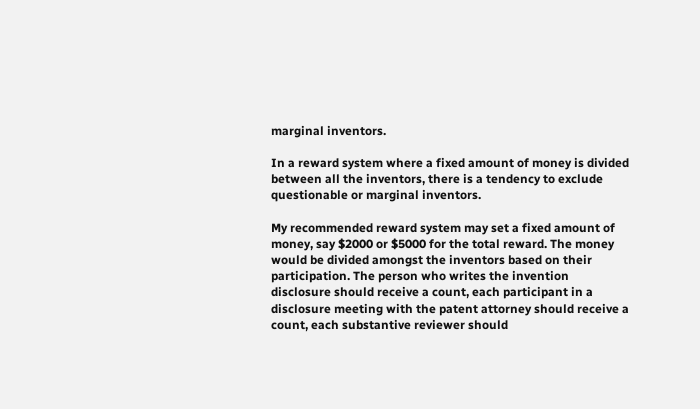marginal inventors.

In a reward system where a fixed amount of money is divided between all the inventors, there is a tendency to exclude questionable or marginal inventors.

My recommended reward system may set a fixed amount of money, say $2000 or $5000 for the total reward. The money would be divided amongst the inventors based on their participation. The person who writes the invention disclosure should receive a count, each participant in a disclosure meeting with the patent attorney should receive a count, each substantive reviewer should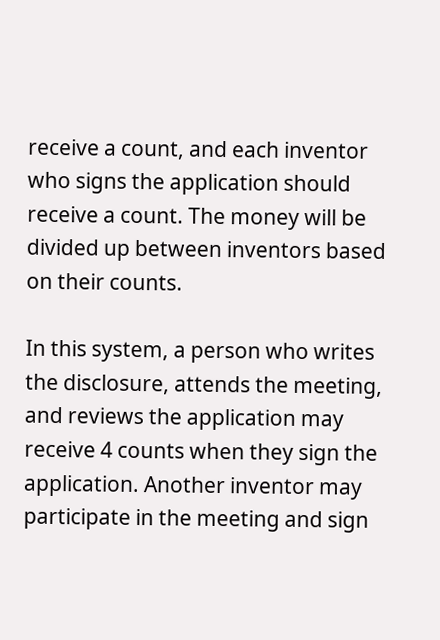receive a count, and each inventor who signs the application should receive a count. The money will be divided up between inventors based on their counts.

In this system, a person who writes the disclosure, attends the meeting, and reviews the application may receive 4 counts when they sign the application. Another inventor may participate in the meeting and sign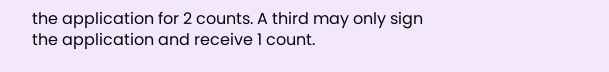the application for 2 counts. A third may only sign the application and receive 1 count.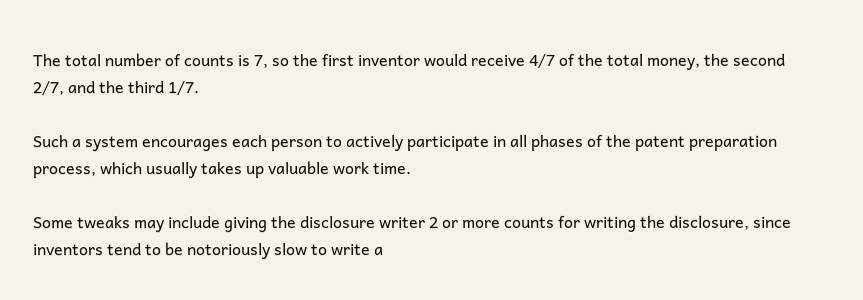The total number of counts is 7, so the first inventor would receive 4/7 of the total money, the second 2/7, and the third 1/7.

Such a system encourages each person to actively participate in all phases of the patent preparation process, which usually takes up valuable work time.

Some tweaks may include giving the disclosure writer 2 or more counts for writing the disclosure, since inventors tend to be notoriously slow to write a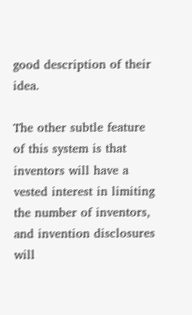good description of their idea.

The other subtle feature of this system is that inventors will have a vested interest in limiting the number of inventors, and invention disclosures will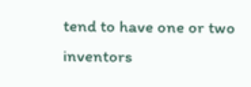tend to have one or two inventors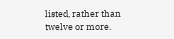listed, rather than twelve or more.